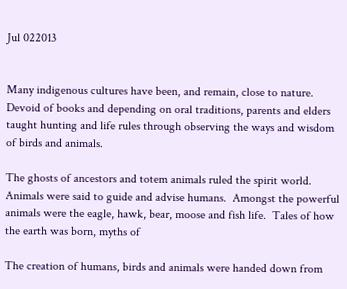Jul 022013


Many indigenous cultures have been, and remain, close to nature.  Devoid of books and depending on oral traditions, parents and elders taught hunting and life rules through observing the ways and wisdom of birds and animals.

The ghosts of ancestors and totem animals ruled the spirit world.  Animals were said to guide and advise humans.  Amongst the powerful animals were the eagle, hawk, bear, moose and fish life.  Tales of how the earth was born, myths of

The creation of humans, birds and animals were handed down from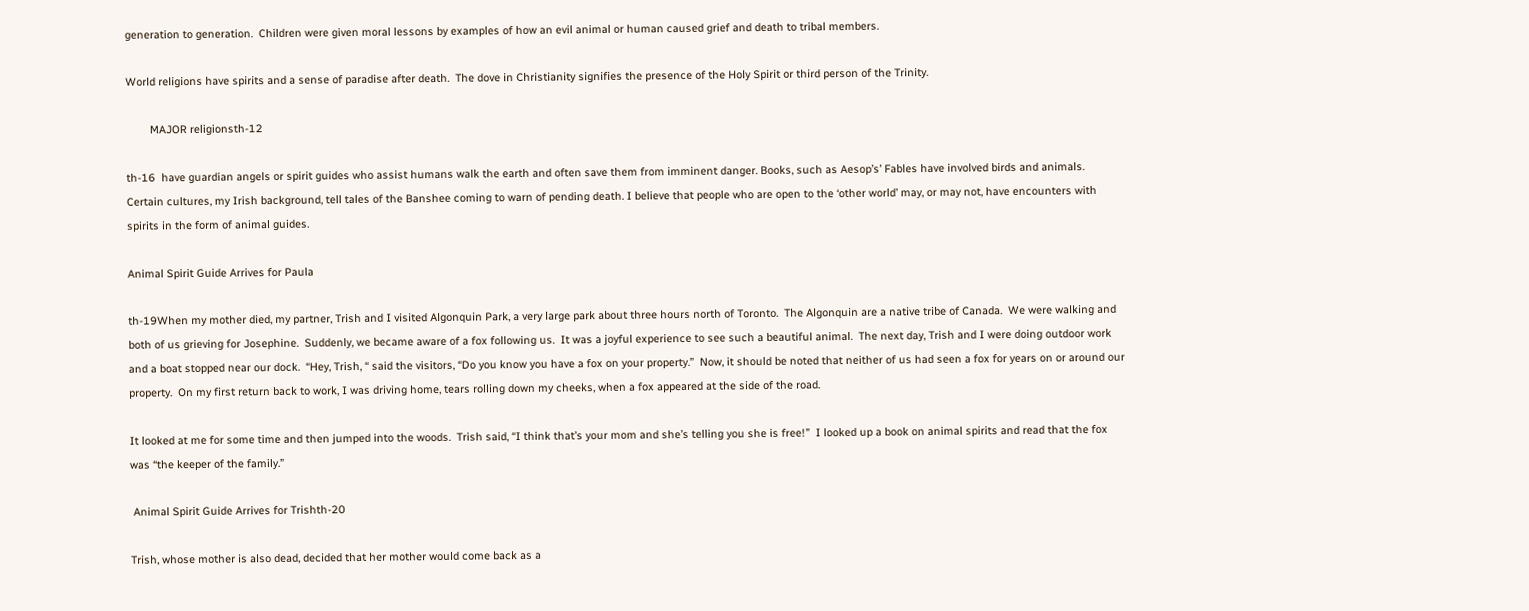generation to generation.  Children were given moral lessons by examples of how an evil animal or human caused grief and death to tribal members.

World religions have spirits and a sense of paradise after death.  The dove in Christianity signifies the presence of the Holy Spirit or third person of the Trinity.

        MAJOR religionsth-12

th-16  have guardian angels or spirit guides who assist humans walk the earth and often save them from imminent danger. Books, such as Aesop’s’ Fables have involved birds and animals.  Certain cultures, my Irish background, tell tales of the Banshee coming to warn of pending death. I believe that people who are open to the ‘other world’ may, or may not, have encounters with spirits in the form of animal guides.

Animal Spirit Guide Arrives for Paula

th-19When my mother died, my partner, Trish and I visited Algonquin Park, a very large park about three hours north of Toronto.  The Algonquin are a native tribe of Canada.  We were walking and both of us grieving for Josephine.  Suddenly, we became aware of a fox following us.  It was a joyful experience to see such a beautiful animal.  The next day, Trish and I were doing outdoor work and a boat stopped near our dock.  “Hey, Trish, “ said the visitors, “Do you know you have a fox on your property.”  Now, it should be noted that neither of us had seen a fox for years on or around our property.  On my first return back to work, I was driving home, tears rolling down my cheeks, when a fox appeared at the side of the road.

It looked at me for some time and then jumped into the woods.  Trish said, “I think that’s your mom and she’s telling you she is free!”  I looked up a book on animal spirits and read that the fox was “the keeper of the family.”

 Animal Spirit Guide Arrives for Trishth-20

Trish, whose mother is also dead, decided that her mother would come back as a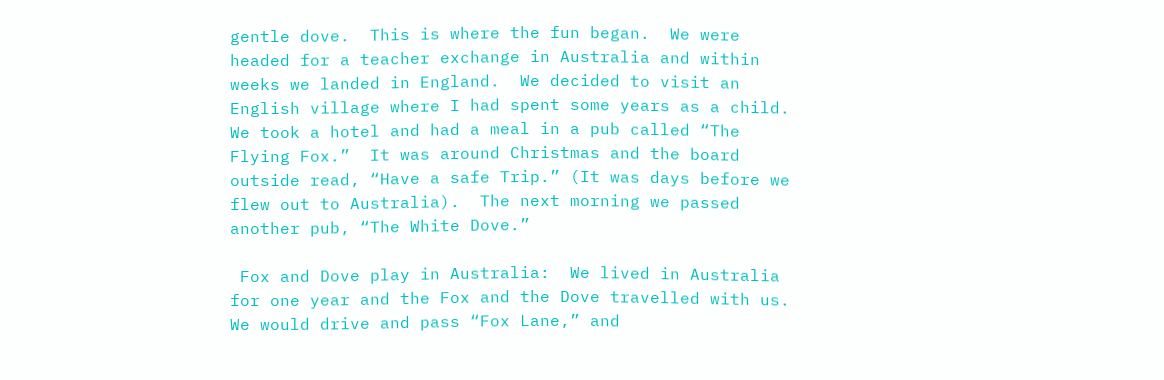gentle dove.  This is where the fun began.  We were headed for a teacher exchange in Australia and within weeks we landed in England.  We decided to visit an English village where I had spent some years as a child.  We took a hotel and had a meal in a pub called “The Flying Fox.”  It was around Christmas and the board outside read, “Have a safe Trip.” (It was days before we flew out to Australia).  The next morning we passed another pub, “The White Dove.”

 Fox and Dove play in Australia:  We lived in Australia for one year and the Fox and the Dove travelled with us.   We would drive and pass “Fox Lane,” and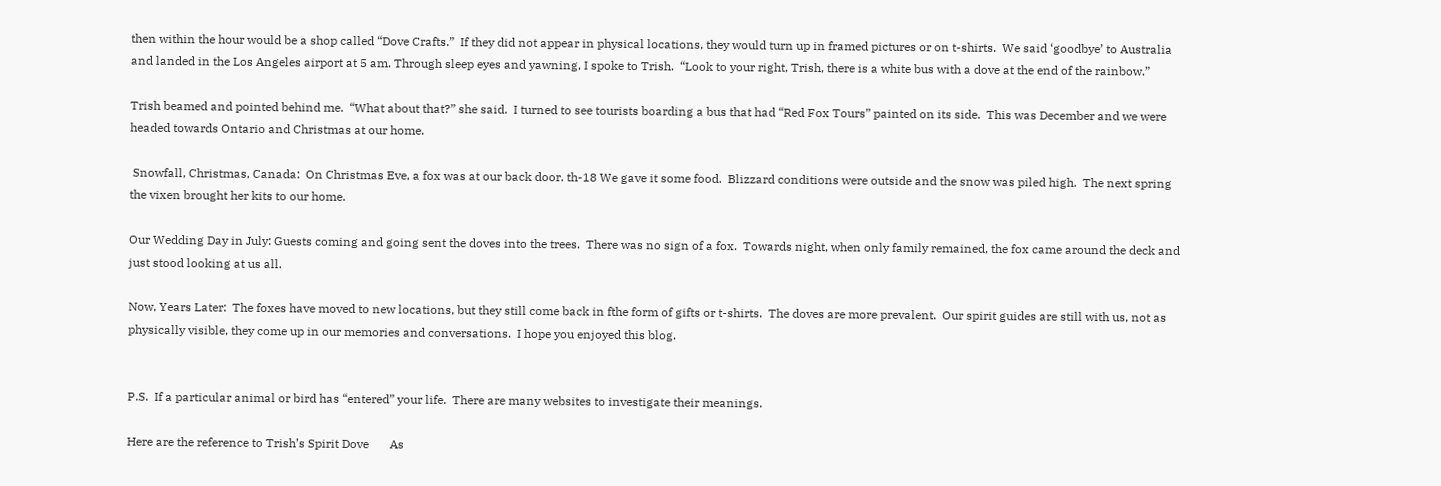then within the hour would be a shop called “Dove Crafts.”  If they did not appear in physical locations, they would turn up in framed pictures or on t-shirts.  We said ‘goodbye’ to Australia and landed in the Los Angeles airport at 5 am. Through sleep eyes and yawning, I spoke to Trish.  “Look to your right, Trish, there is a white bus with a dove at the end of the rainbow.”

Trish beamed and pointed behind me.  “What about that?” she said.  I turned to see tourists boarding a bus that had “Red Fox Tours” painted on its side.  This was December and we were headed towards Ontario and Christmas at our home.

 Snowfall, Christmas, Canada:  On Christmas Eve, a fox was at our back door. th-18 We gave it some food.  Blizzard conditions were outside and the snow was piled high.  The next spring the vixen brought her kits to our home.

Our Wedding Day in July: Guests coming and going sent the doves into the trees.  There was no sign of a fox.  Towards night, when only family remained, the fox came around the deck and just stood looking at us all.

Now, Years Later:  The foxes have moved to new locations, but they still come back in fthe form of gifts or t-shirts.  The doves are more prevalent.  Our spirit guides are still with us, not as physically visible, they come up in our memories and conversations.  I hope you enjoyed this blog.


P.S.  If a particular animal or bird has “entered” your life.  There are many websites to investigate their meanings.

Here are the reference to Trish’s Spirit Dove       As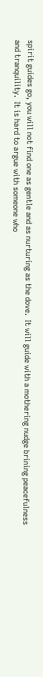spirit guides go, you will not find one as gentle and as nurturing as the dove.  It will guide with a mothering nudge brining peacefulness and tranquility.  It is hard to argue with someone who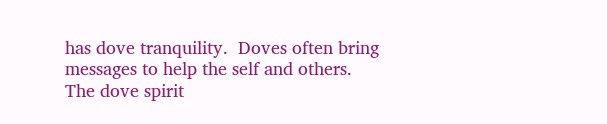has dove tranquility.  Doves often bring messages to help the self and others. The dove spirit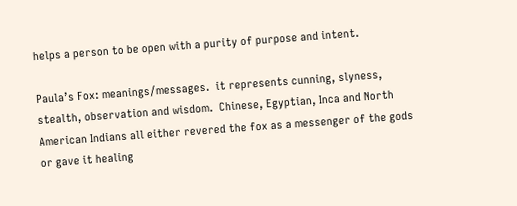helps a person to be open with a purity of purpose and intent.

Paula’s Fox: meanings/messages.  it represents cunning, slyness, stealth, observation and wisdom.  Chinese, Egyptian, Inca and North American Indians all either revered the fox as a messenger of the gods or gave it healing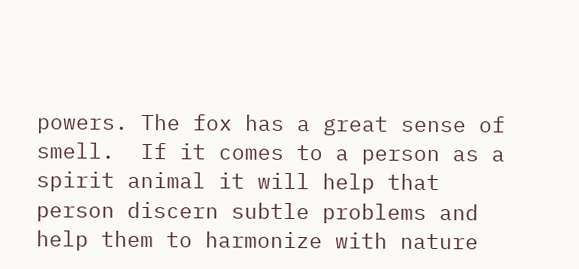powers. The fox has a great sense of smell.  If it comes to a person as a spirit animal it will help that person discern subtle problems and help them to harmonize with nature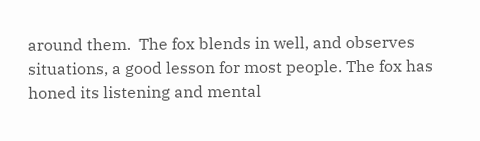around them.  The fox blends in well, and observes situations, a good lesson for most people. The fox has honed its listening and mental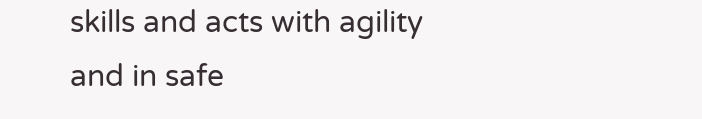skills and acts with agility and in safe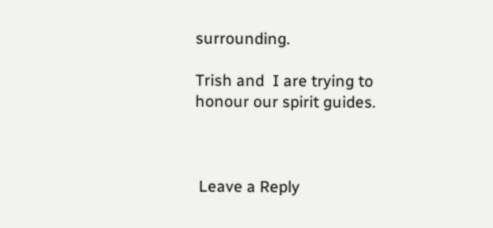surrounding.

Trish and  I are trying to honour our spirit guides.



 Leave a Reply